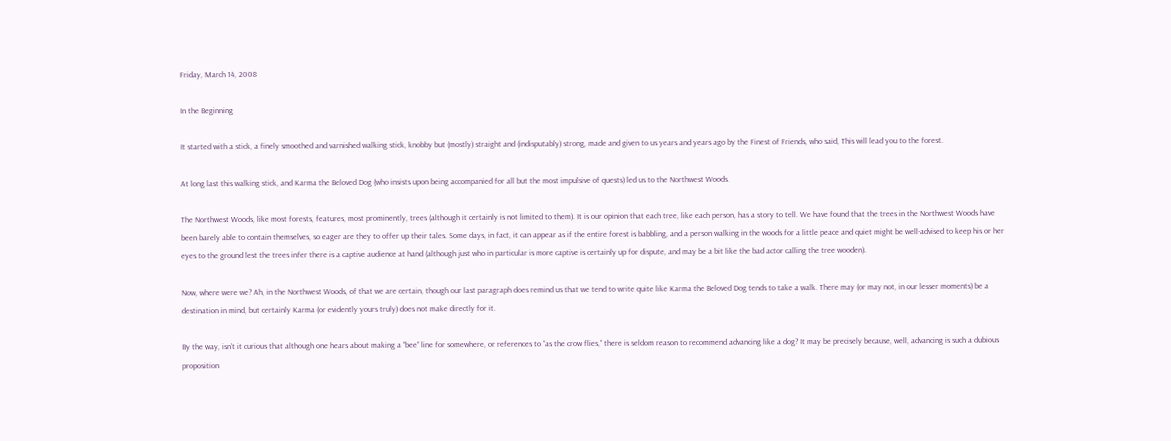Friday, March 14, 2008

In the Beginning

It started with a stick, a finely smoothed and varnished walking stick, knobby but (mostly) straight and (indisputably) strong, made and given to us years and years ago by the Finest of Friends, who said, This will lead you to the forest.

At long last this walking stick, and Karma the Beloved Dog (who insists upon being accompanied for all but the most impulsive of quests) led us to the Northwest Woods.

The Northwest Woods, like most forests, features, most prominently, trees (although it certainly is not limited to them). It is our opinion that each tree, like each person, has a story to tell. We have found that the trees in the Northwest Woods have been barely able to contain themselves, so eager are they to offer up their tales. Some days, in fact, it can appear as if the entire forest is babbling, and a person walking in the woods for a little peace and quiet might be well-advised to keep his or her eyes to the ground lest the trees infer there is a captive audience at hand (although just who in particular is more captive is certainly up for dispute, and may be a bit like the bad actor calling the tree wooden).

Now, where were we? Ah, in the Northwest Woods, of that we are certain, though our last paragraph does remind us that we tend to write quite like Karma the Beloved Dog tends to take a walk. There may (or may not, in our lesser moments) be a destination in mind, but certainly Karma (or evidently yours truly) does not make directly for it.

By the way, isn’t it curious that although one hears about making a “bee” line for somewhere, or references to “as the crow flies,” there is seldom reason to recommend advancing like a dog? It may be precisely because, well, advancing is such a dubious proposition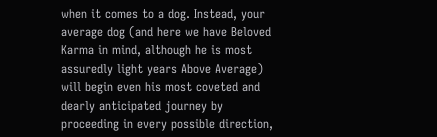when it comes to a dog. Instead, your average dog (and here we have Beloved Karma in mind, although he is most assuredly light years Above Average) will begin even his most coveted and dearly anticipated journey by proceeding in every possible direction,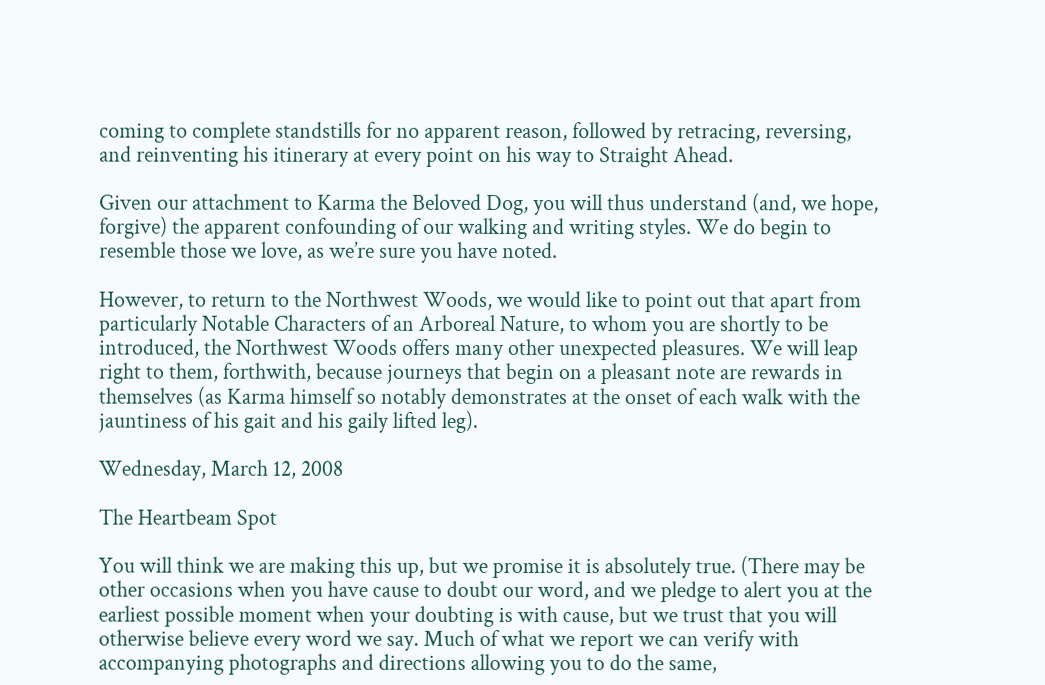coming to complete standstills for no apparent reason, followed by retracing, reversing, and reinventing his itinerary at every point on his way to Straight Ahead.

Given our attachment to Karma the Beloved Dog, you will thus understand (and, we hope, forgive) the apparent confounding of our walking and writing styles. We do begin to resemble those we love, as we’re sure you have noted.

However, to return to the Northwest Woods, we would like to point out that apart from particularly Notable Characters of an Arboreal Nature, to whom you are shortly to be introduced, the Northwest Woods offers many other unexpected pleasures. We will leap right to them, forthwith, because journeys that begin on a pleasant note are rewards in themselves (as Karma himself so notably demonstrates at the onset of each walk with the jauntiness of his gait and his gaily lifted leg).

Wednesday, March 12, 2008

The Heartbeam Spot

You will think we are making this up, but we promise it is absolutely true. (There may be other occasions when you have cause to doubt our word, and we pledge to alert you at the earliest possible moment when your doubting is with cause, but we trust that you will otherwise believe every word we say. Much of what we report we can verify with accompanying photographs and directions allowing you to do the same,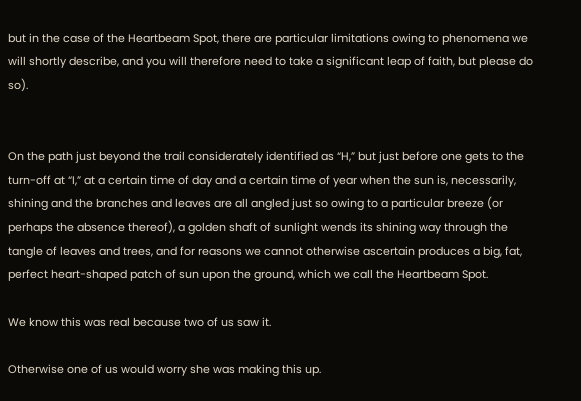but in the case of the Heartbeam Spot, there are particular limitations owing to phenomena we will shortly describe, and you will therefore need to take a significant leap of faith, but please do so).


On the path just beyond the trail considerately identified as “H,” but just before one gets to the turn-off at “I,” at a certain time of day and a certain time of year when the sun is, necessarily, shining and the branches and leaves are all angled just so owing to a particular breeze (or perhaps the absence thereof), a golden shaft of sunlight wends its shining way through the tangle of leaves and trees, and for reasons we cannot otherwise ascertain produces a big, fat, perfect heart-shaped patch of sun upon the ground, which we call the Heartbeam Spot.

We know this was real because two of us saw it.

Otherwise one of us would worry she was making this up.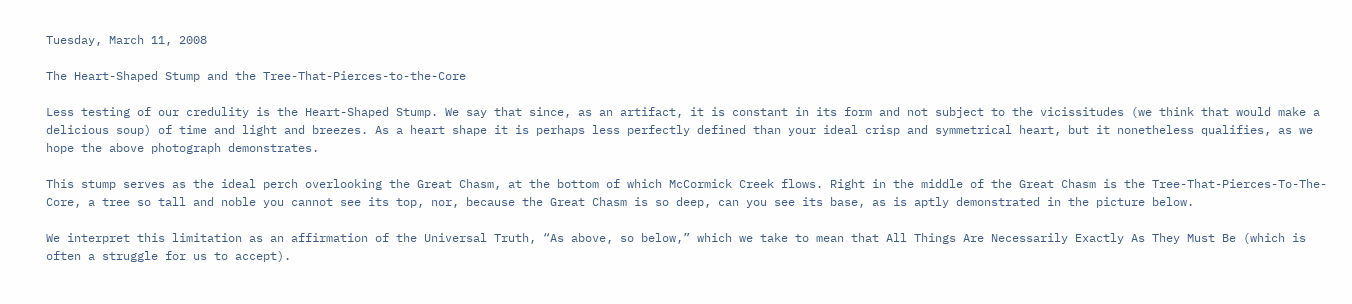Tuesday, March 11, 2008

The Heart-Shaped Stump and the Tree-That-Pierces-to-the-Core

Less testing of our credulity is the Heart-Shaped Stump. We say that since, as an artifact, it is constant in its form and not subject to the vicissitudes (we think that would make a delicious soup) of time and light and breezes. As a heart shape it is perhaps less perfectly defined than your ideal crisp and symmetrical heart, but it nonetheless qualifies, as we hope the above photograph demonstrates.

This stump serves as the ideal perch overlooking the Great Chasm, at the bottom of which McCormick Creek flows. Right in the middle of the Great Chasm is the Tree-That-Pierces-To-The-Core, a tree so tall and noble you cannot see its top, nor, because the Great Chasm is so deep, can you see its base, as is aptly demonstrated in the picture below.

We interpret this limitation as an affirmation of the Universal Truth, “As above, so below,” which we take to mean that All Things Are Necessarily Exactly As They Must Be (which is often a struggle for us to accept).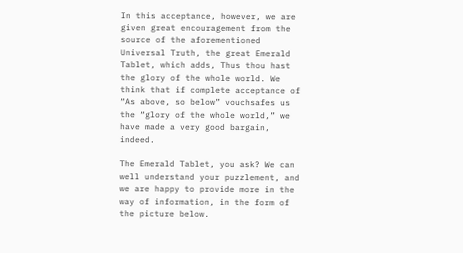In this acceptance, however, we are given great encouragement from the source of the aforementioned Universal Truth, the great Emerald Tablet, which adds, Thus thou hast the glory of the whole world. We think that if complete acceptance of “As above, so below” vouchsafes us the “glory of the whole world,” we have made a very good bargain, indeed.

The Emerald Tablet, you ask? We can well understand your puzzlement, and we are happy to provide more in the way of information, in the form of the picture below.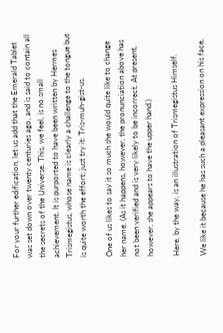For your further edification, let us add that the Emerald Tablet was set down over twenty centuries ago, and is said to contain all the secrets of the Universe. This, we feel, is no small achievement. It is purported to have been written by Hermes Trismegistus, whose name is clearly a challenge to the tongue but is quite worth the effort; just try it: Tris-muh-gist-us.

One of us likes to say it so much she would quite like to change her name. (As it happens, however, the pronunciation above has not been verified and is very likely to be incorrect. At present, however, she appears to have the upper hand.)

Here, by the way, is an illustration of Trismegistus Himself.

We like it because he has such a pleasant expression on his face,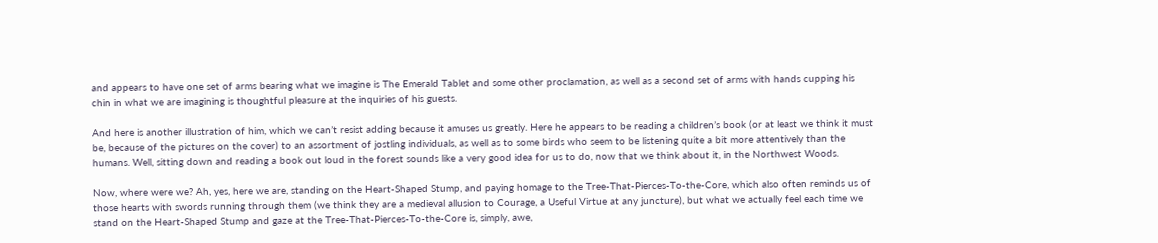and appears to have one set of arms bearing what we imagine is The Emerald Tablet and some other proclamation, as well as a second set of arms with hands cupping his chin in what we are imagining is thoughtful pleasure at the inquiries of his guests.

And here is another illustration of him, which we can’t resist adding because it amuses us greatly. Here he appears to be reading a children’s book (or at least we think it must be, because of the pictures on the cover) to an assortment of jostling individuals, as well as to some birds who seem to be listening quite a bit more attentively than the humans. Well, sitting down and reading a book out loud in the forest sounds like a very good idea for us to do, now that we think about it, in the Northwest Woods.

Now, where were we? Ah, yes, here we are, standing on the Heart-Shaped Stump, and paying homage to the Tree-That-Pierces-To-the-Core, which also often reminds us of those hearts with swords running through them (we think they are a medieval allusion to Courage, a Useful Virtue at any juncture), but what we actually feel each time we stand on the Heart-Shaped Stump and gaze at the Tree-That-Pierces-To-the-Core is, simply, awe,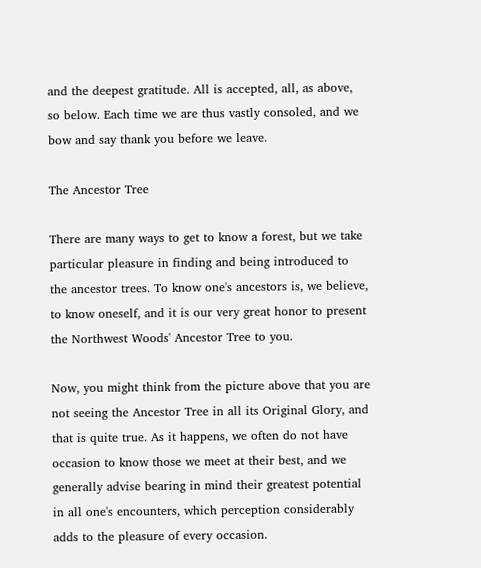and the deepest gratitude. All is accepted, all, as above, so below. Each time we are thus vastly consoled, and we bow and say thank you before we leave.

The Ancestor Tree

There are many ways to get to know a forest, but we take particular pleasure in finding and being introduced to the ancestor trees. To know one's ancestors is, we believe, to know oneself, and it is our very great honor to present the Northwest Woods' Ancestor Tree to you.

Now, you might think from the picture above that you are not seeing the Ancestor Tree in all its Original Glory, and that is quite true. As it happens, we often do not have occasion to know those we meet at their best, and we generally advise bearing in mind their greatest potential in all one's encounters, which perception considerably adds to the pleasure of every occasion.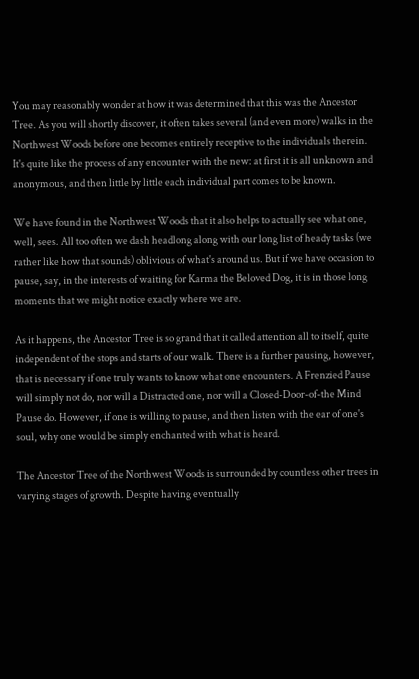You may reasonably wonder at how it was determined that this was the Ancestor Tree. As you will shortly discover, it often takes several (and even more) walks in the Northwest Woods before one becomes entirely receptive to the individuals therein. It's quite like the process of any encounter with the new: at first it is all unknown and anonymous, and then little by little each individual part comes to be known.

We have found in the Northwest Woods that it also helps to actually see what one, well, sees. All too often we dash headlong along with our long list of heady tasks (we rather like how that sounds) oblivious of what's around us. But if we have occasion to pause, say, in the interests of waiting for Karma the Beloved Dog, it is in those long moments that we might notice exactly where we are.

As it happens, the Ancestor Tree is so grand that it called attention all to itself, quite independent of the stops and starts of our walk. There is a further pausing, however, that is necessary if one truly wants to know what one encounters. A Frenzied Pause will simply not do, nor will a Distracted one, nor will a Closed-Door-of-the Mind Pause do. However, if one is willing to pause, and then listen with the ear of one's soul, why one would be simply enchanted with what is heard.

The Ancestor Tree of the Northwest Woods is surrounded by countless other trees in varying stages of growth. Despite having eventually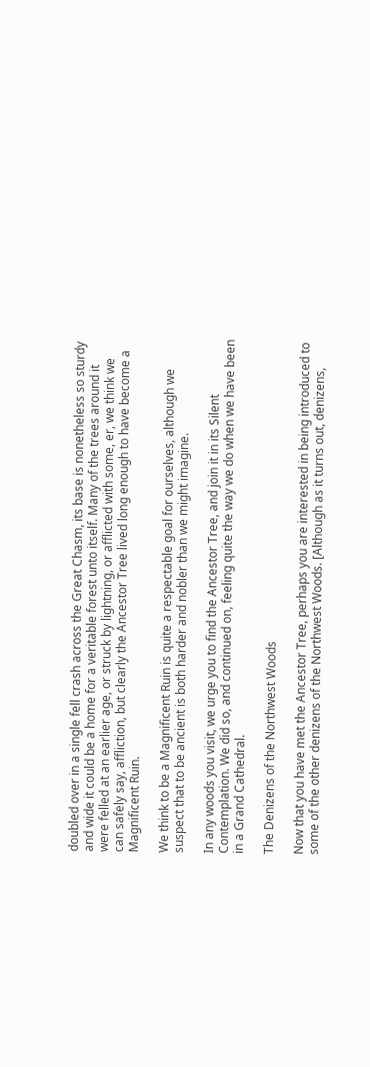doubled over in a single fell crash across the Great Chasm, its base is nonetheless so sturdy and wide it could be a home for a veritable forest unto itself. Many of the trees around it were felled at an earlier age, or struck by lightning, or afflicted with some, er, we think we can safely say, affliction, but clearly the Ancestor Tree lived long enough to have become a Magnificent Ruin.

We think to be a Magnificent Ruin is quite a respectable goal for ourselves, although we suspect that to be ancient is both harder and nobler than we might imagine.

In any woods you visit, we urge you to find the Ancestor Tree, and join it in its Silent Contemplation. We did so, and continued on, feeling quite the way we do when we have been in a Grand Cathedral.

The Denizens of the Northwest Woods

Now that you have met the Ancestor Tree, perhaps you are interested in being introduced to some of the other denizens of the Northwest Woods. [Although as it turns out, denizens,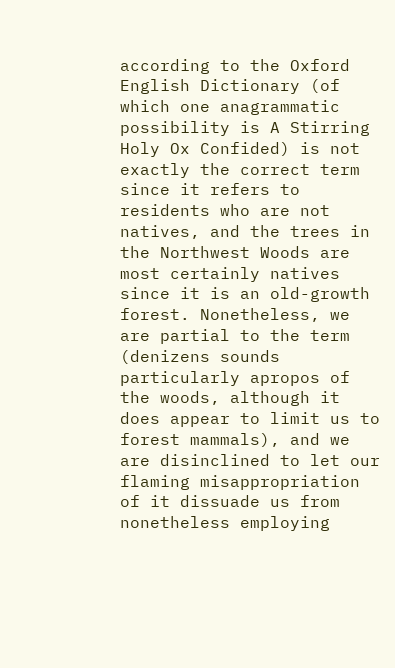according to the Oxford English Dictionary (of which one anagrammatic possibility is A Stirring Holy Ox Confided) is not exactly the correct term since it refers to residents who are not natives, and the trees in the Northwest Woods are most certainly natives since it is an old-growth forest. Nonetheless, we are partial to the term (denizens sounds particularly apropos of the woods, although it does appear to limit us to forest mammals), and we are disinclined to let our flaming misappropriation of it dissuade us from nonetheless employing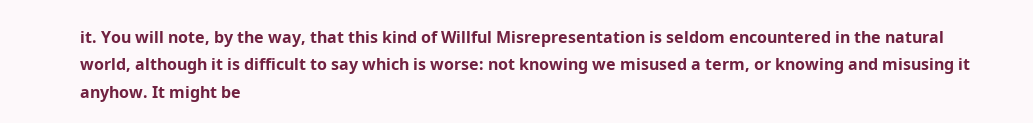it. You will note, by the way, that this kind of Willful Misrepresentation is seldom encountered in the natural world, although it is difficult to say which is worse: not knowing we misused a term, or knowing and misusing it anyhow. It might be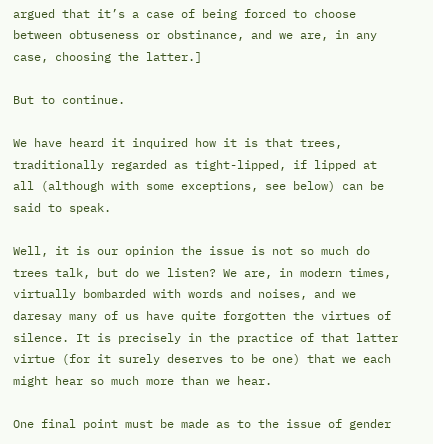argued that it’s a case of being forced to choose between obtuseness or obstinance, and we are, in any case, choosing the latter.]

But to continue.

We have heard it inquired how it is that trees, traditionally regarded as tight-lipped, if lipped at all (although with some exceptions, see below) can be said to speak.

Well, it is our opinion the issue is not so much do trees talk, but do we listen? We are, in modern times, virtually bombarded with words and noises, and we daresay many of us have quite forgotten the virtues of silence. It is precisely in the practice of that latter virtue (for it surely deserves to be one) that we each might hear so much more than we hear.

One final point must be made as to the issue of gender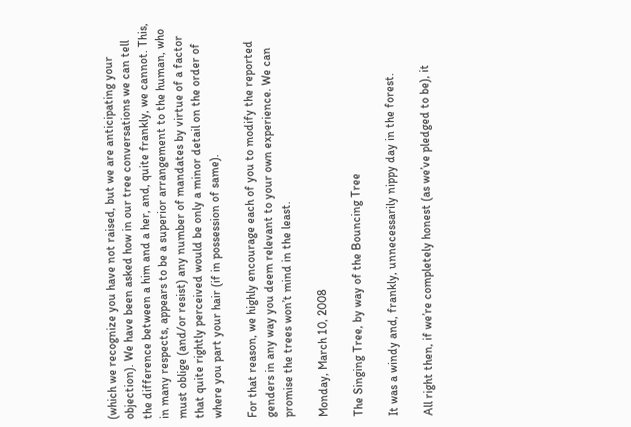(which we recognize you have not raised, but we are anticipating your objection). We have been asked how in our tree conversations we can tell the difference between a him and a her, and, quite frankly, we cannot. This, in many respects, appears to be a superior arrangement to the human, who must oblige (and/or resist) any number of mandates by virtue of a factor that quite rightly perceived would be only a minor detail on the order of where you part your hair (if in possession of same).

For that reason, we highly encourage each of you to modify the reported genders in any way you deem relevant to your own experience. We can promise the trees won’t mind in the least.

Monday, March 10, 2008

The Singing Tree, by way of the Bouncing Tree

It was a windy and, frankly, unnecessarily nippy day in the forest.

All right then, if we’re completely honest (as we’ve pledged to be), it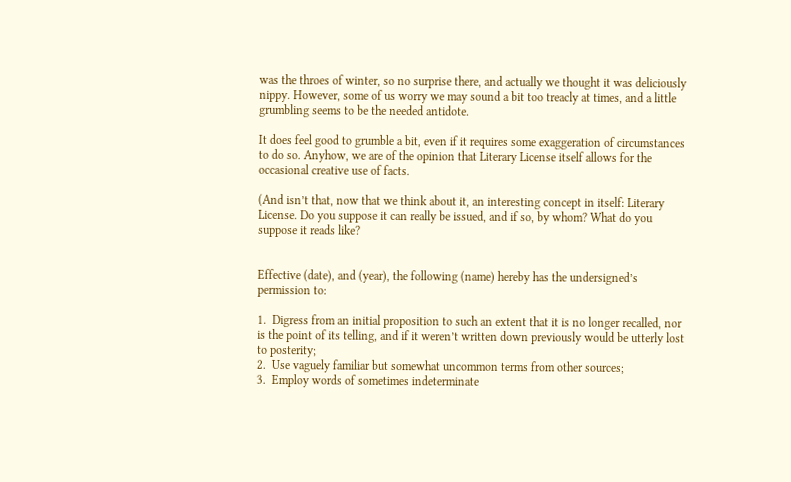was the throes of winter, so no surprise there, and actually we thought it was deliciously nippy. However, some of us worry we may sound a bit too treacly at times, and a little grumbling seems to be the needed antidote.

It does feel good to grumble a bit, even if it requires some exaggeration of circumstances to do so. Anyhow, we are of the opinion that Literary License itself allows for the occasional creative use of facts.

(And isn’t that, now that we think about it, an interesting concept in itself: Literary License. Do you suppose it can really be issued, and if so, by whom? What do you suppose it reads like?


Effective (date), and (year), the following (name) hereby has the undersigned’s permission to:

1.  Digress from an initial proposition to such an extent that it is no longer recalled, nor is the point of its telling, and if it weren’t written down previously would be utterly lost to posterity;
2.  Use vaguely familiar but somewhat uncommon terms from other sources;
3.  Employ words of sometimes indeterminate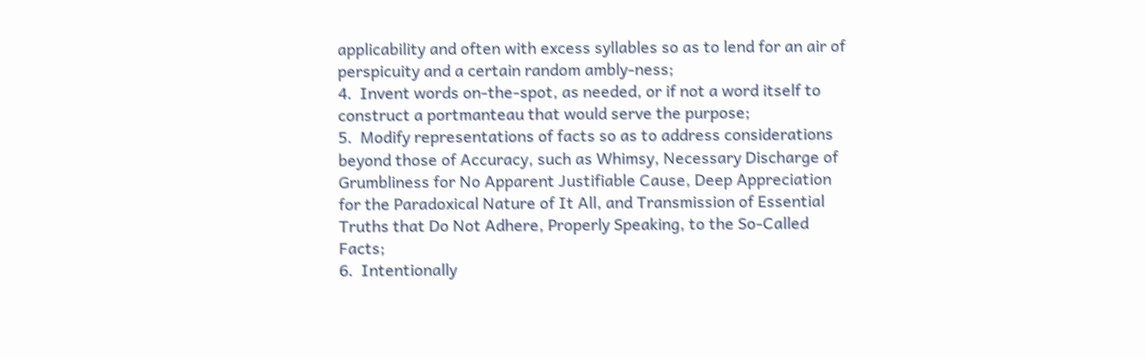applicability and often with excess syllables so as to lend for an air of perspicuity and a certain random ambly-ness;
4.  Invent words on-the-spot, as needed, or if not a word itself to construct a portmanteau that would serve the purpose;
5.  Modify representations of facts so as to address considerations beyond those of Accuracy, such as Whimsy, Necessary Discharge of Grumbliness for No Apparent Justifiable Cause, Deep Appreciation for the Paradoxical Nature of It All, and Transmission of Essential Truths that Do Not Adhere, Properly Speaking, to the So-Called Facts;
6.  Intentionally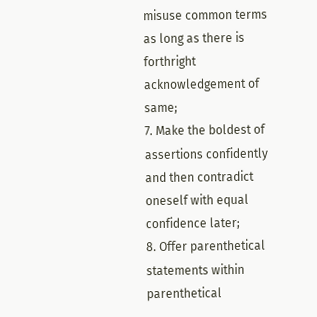misuse common terms as long as there is forthright acknowledgement of same;
7. Make the boldest of assertions confidently and then contradict oneself with equal confidence later;
8. Offer parenthetical statements within parenthetical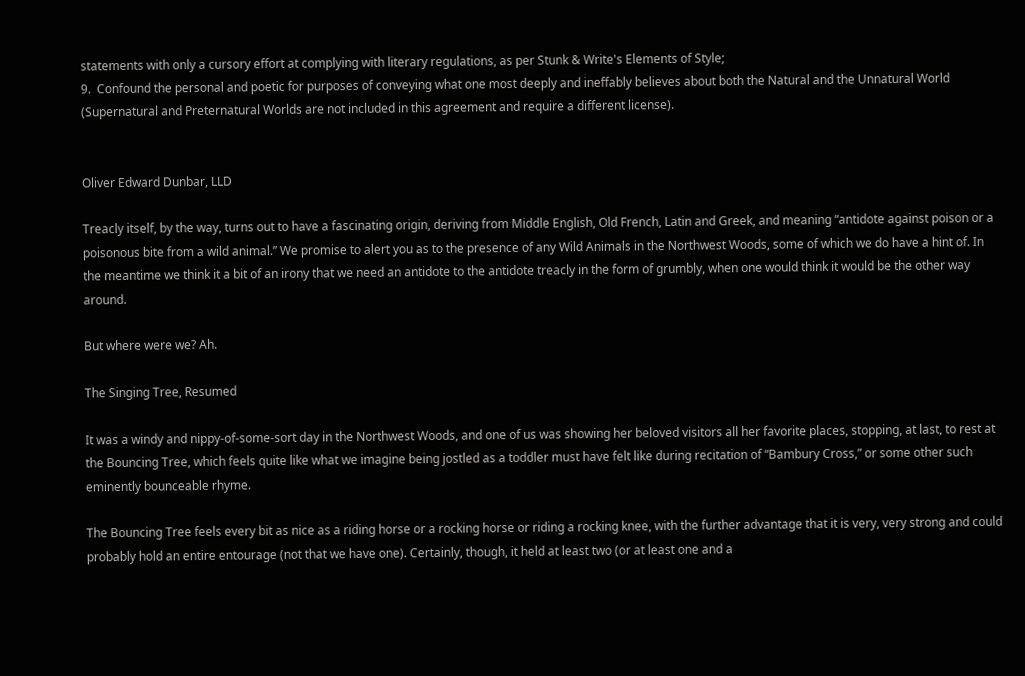statements with only a cursory effort at complying with literary regulations, as per Stunk & Write's Elements of Style;
9.  Confound the personal and poetic for purposes of conveying what one most deeply and ineffably believes about both the Natural and the Unnatural World (Supernatural and Preternatural Worlds are not included in this agreement and require a different license).


Oliver Edward Dunbar, LLD

Treacly itself, by the way, turns out to have a fascinating origin, deriving from Middle English, Old French, Latin and Greek, and meaning “antidote against poison or a poisonous bite from a wild animal.” We promise to alert you as to the presence of any Wild Animals in the Northwest Woods, some of which we do have a hint of. In the meantime we think it a bit of an irony that we need an antidote to the antidote treacly in the form of grumbly, when one would think it would be the other way around.

But where were we? Ah.

The Singing Tree, Resumed

It was a windy and nippy-of-some-sort day in the Northwest Woods, and one of us was showing her beloved visitors all her favorite places, stopping, at last, to rest at the Bouncing Tree, which feels quite like what we imagine being jostled as a toddler must have felt like during recitation of “Bambury Cross,” or some other such eminently bounceable rhyme.

The Bouncing Tree feels every bit as nice as a riding horse or a rocking horse or riding a rocking knee, with the further advantage that it is very, very strong and could probably hold an entire entourage (not that we have one). Certainly, though, it held at least two (or at least one and a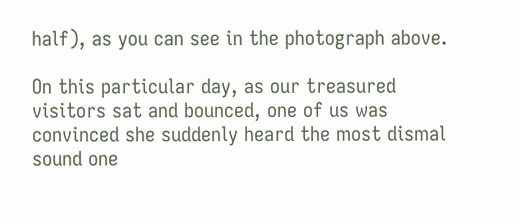half), as you can see in the photograph above.

On this particular day, as our treasured visitors sat and bounced, one of us was convinced she suddenly heard the most dismal sound one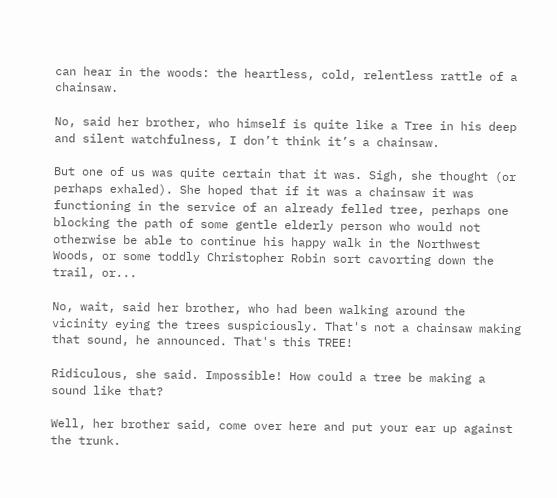can hear in the woods: the heartless, cold, relentless rattle of a chainsaw.

No, said her brother, who himself is quite like a Tree in his deep and silent watchfulness, I don’t think it’s a chainsaw.

But one of us was quite certain that it was. Sigh, she thought (or perhaps exhaled). She hoped that if it was a chainsaw it was functioning in the service of an already felled tree, perhaps one blocking the path of some gentle elderly person who would not otherwise be able to continue his happy walk in the Northwest Woods, or some toddly Christopher Robin sort cavorting down the trail, or...

No, wait, said her brother, who had been walking around the vicinity eying the trees suspiciously. That's not a chainsaw making that sound, he announced. That's this TREE!

Ridiculous, she said. Impossible! How could a tree be making a sound like that?

Well, her brother said, come over here and put your ear up against the trunk.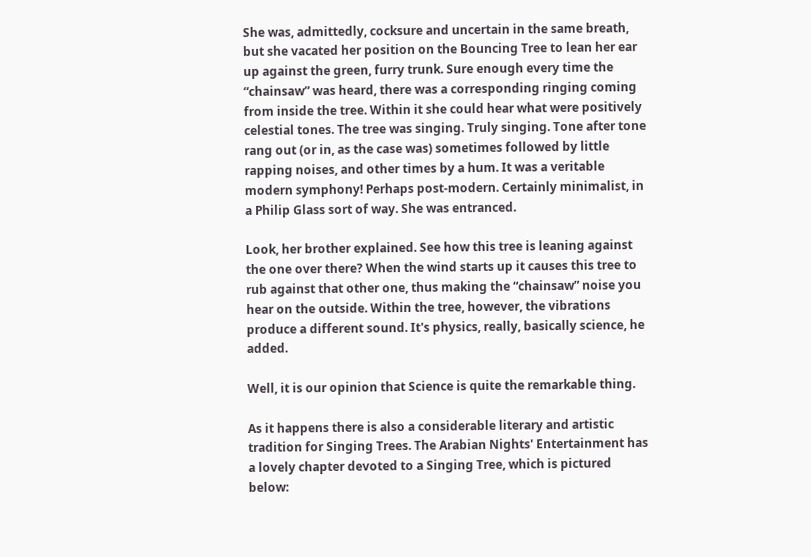She was, admittedly, cocksure and uncertain in the same breath, but she vacated her position on the Bouncing Tree to lean her ear up against the green, furry trunk. Sure enough every time the “chainsaw” was heard, there was a corresponding ringing coming from inside the tree. Within it she could hear what were positively celestial tones. The tree was singing. Truly singing. Tone after tone rang out (or in, as the case was) sometimes followed by little rapping noises, and other times by a hum. It was a veritable modern symphony! Perhaps post-modern. Certainly minimalist, in a Philip Glass sort of way. She was entranced.

Look, her brother explained. See how this tree is leaning against the one over there? When the wind starts up it causes this tree to rub against that other one, thus making the “chainsaw” noise you hear on the outside. Within the tree, however, the vibrations produce a different sound. It's physics, really, basically science, he added.

Well, it is our opinion that Science is quite the remarkable thing.

As it happens there is also a considerable literary and artistic tradition for Singing Trees. The Arabian Nights' Entertainment has a lovely chapter devoted to a Singing Tree, which is pictured below: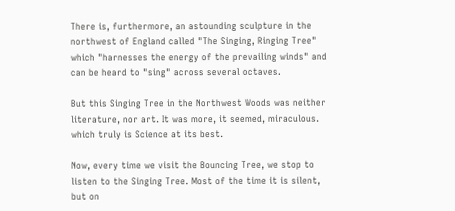There is, furthermore, an astounding sculpture in the northwest of England called "The Singing, Ringing Tree" which "harnesses the energy of the prevailing winds" and can be heard to "sing" across several octaves.

But this Singing Tree in the Northwest Woods was neither literature, nor art. It was more, it seemed, miraculous. which truly is Science at its best.

Now, every time we visit the Bouncing Tree, we stop to listen to the Singing Tree. Most of the time it is silent, but on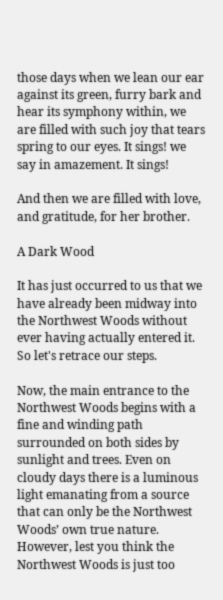those days when we lean our ear against its green, furry bark and hear its symphony within, we are filled with such joy that tears spring to our eyes. It sings! we say in amazement. It sings!

And then we are filled with love, and gratitude, for her brother.

A Dark Wood

It has just occurred to us that we have already been midway into the Northwest Woods without ever having actually entered it. So let's retrace our steps.

Now, the main entrance to the Northwest Woods begins with a fine and winding path surrounded on both sides by sunlight and trees. Even on cloudy days there is a luminous light emanating from a source that can only be the Northwest Woods’ own true nature. However, lest you think the Northwest Woods is just too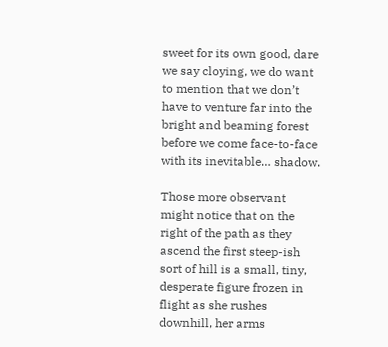sweet for its own good, dare we say cloying, we do want to mention that we don’t have to venture far into the bright and beaming forest before we come face-to-face with its inevitable… shadow.

Those more observant might notice that on the right of the path as they ascend the first steep-ish sort of hill is a small, tiny, desperate figure frozen in flight as she rushes downhill, her arms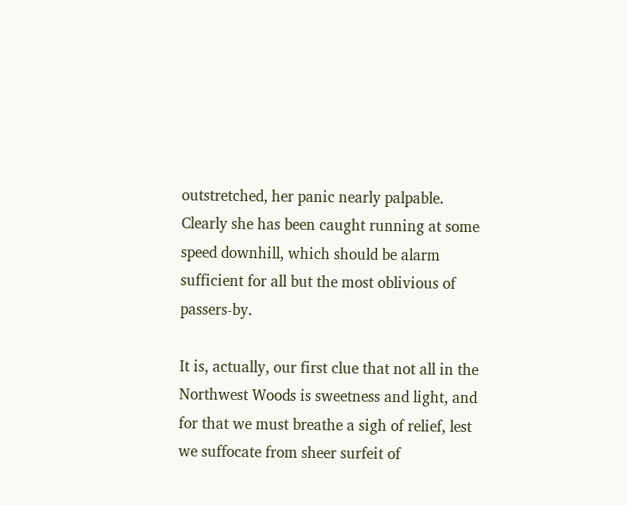outstretched, her panic nearly palpable. Clearly she has been caught running at some speed downhill, which should be alarm sufficient for all but the most oblivious of passers-by.

It is, actually, our first clue that not all in the Northwest Woods is sweetness and light, and for that we must breathe a sigh of relief, lest we suffocate from sheer surfeit of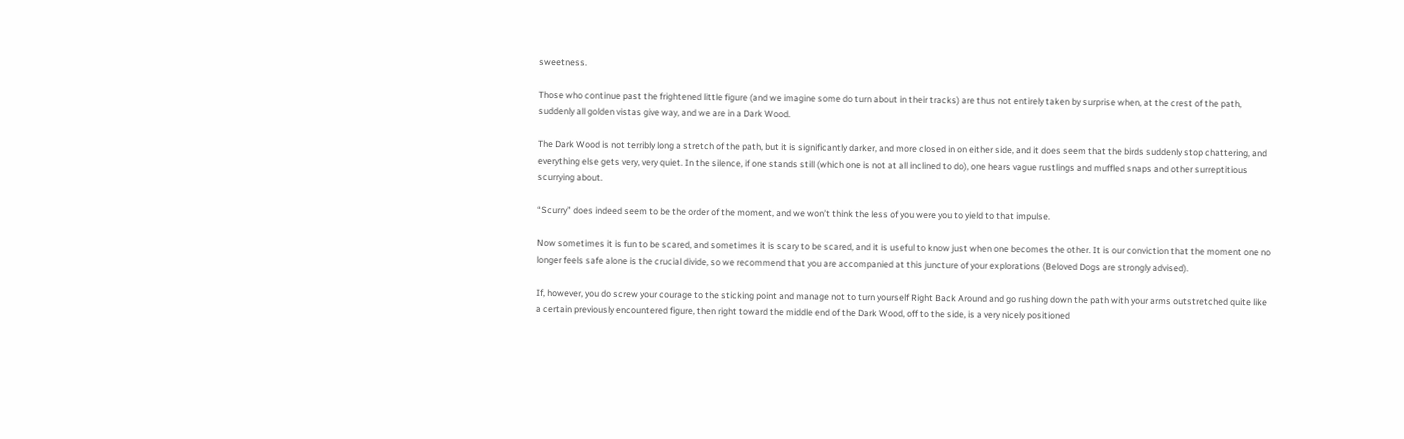sweetness.

Those who continue past the frightened little figure (and we imagine some do turn about in their tracks) are thus not entirely taken by surprise when, at the crest of the path, suddenly all golden vistas give way, and we are in a Dark Wood.

The Dark Wood is not terribly long a stretch of the path, but it is significantly darker, and more closed in on either side, and it does seem that the birds suddenly stop chattering, and everything else gets very, very quiet. In the silence, if one stands still (which one is not at all inclined to do), one hears vague rustlings and muffled snaps and other surreptitious scurrying about.

“Scurry” does indeed seem to be the order of the moment, and we won’t think the less of you were you to yield to that impulse.

Now sometimes it is fun to be scared, and sometimes it is scary to be scared, and it is useful to know just when one becomes the other. It is our conviction that the moment one no longer feels safe alone is the crucial divide, so we recommend that you are accompanied at this juncture of your explorations (Beloved Dogs are strongly advised).

If, however, you do screw your courage to the sticking point and manage not to turn yourself Right Back Around and go rushing down the path with your arms outstretched quite like a certain previously encountered figure, then right toward the middle end of the Dark Wood, off to the side, is a very nicely positioned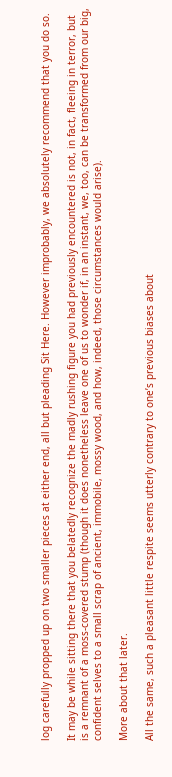log carefully propped up on two smaller pieces at either end, all but pleading Sit Here. However improbably, we absolutely recommend that you do so.

It may be while sitting there that you belatedly recognize the madly rushing figure you had previously encountered is not, in fact, fleeing in terror, but is a remnant of a moss-covered stump (though it does nonetheless leave one of us to wonder if, in an instant, we, too, can be transformed from our big, confident selves to a small scrap of ancient, immobile, mossy wood, and how, indeed, those circumstances would arise).

More about that later.

All the same, such a pleasant little respite seems utterly contrary to one’s previous biases about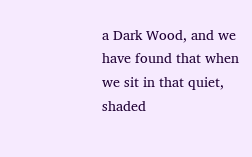a Dark Wood, and we have found that when we sit in that quiet, shaded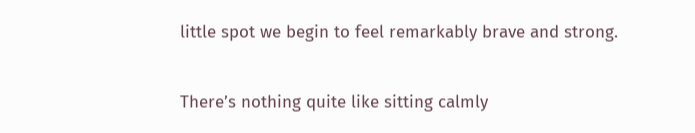little spot we begin to feel remarkably brave and strong.

There’s nothing quite like sitting calmly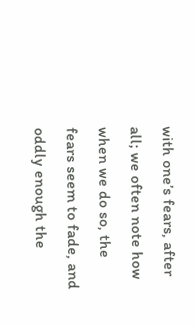with one’s fears, after all; we often note how when we do so, the fears seem to fade, and oddly enough the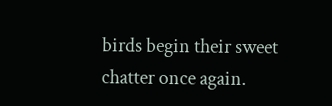birds begin their sweet chatter once again.